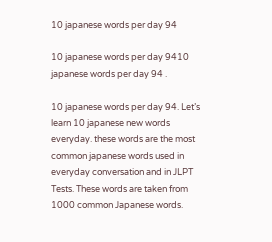10 japanese words per day 94

10 japanese words per day 9410 japanese words per day 94 .

10 japanese words per day 94. Let’s learn 10 japanese new words everyday. these words are the most common japanese words used in everyday conversation and in JLPT Tests. These words are taken from 1000 common Japanese words.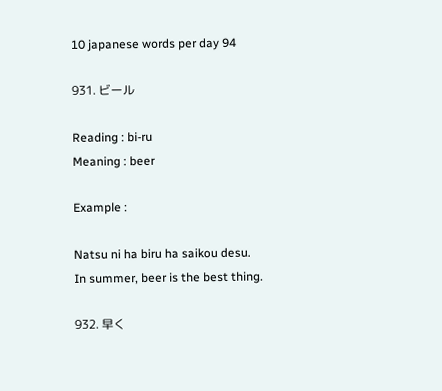10 japanese words per day 94

931. ビール

Reading : bi-ru
Meaning : beer

Example :

Natsu ni ha biru ha saikou desu.
In summer, beer is the best thing.

932. 早く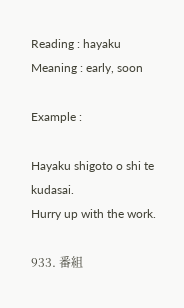Reading : hayaku
Meaning : early, soon

Example :

Hayaku shigoto o shi te kudasai.
Hurry up with the work.

933. 番組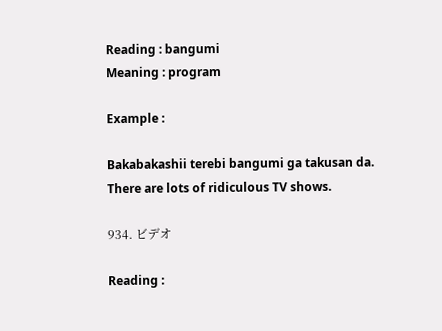Reading : bangumi
Meaning : program

Example :

Bakabakashii terebi bangumi ga takusan da.
There are lots of ridiculous TV shows.

934. ビデオ

Reading :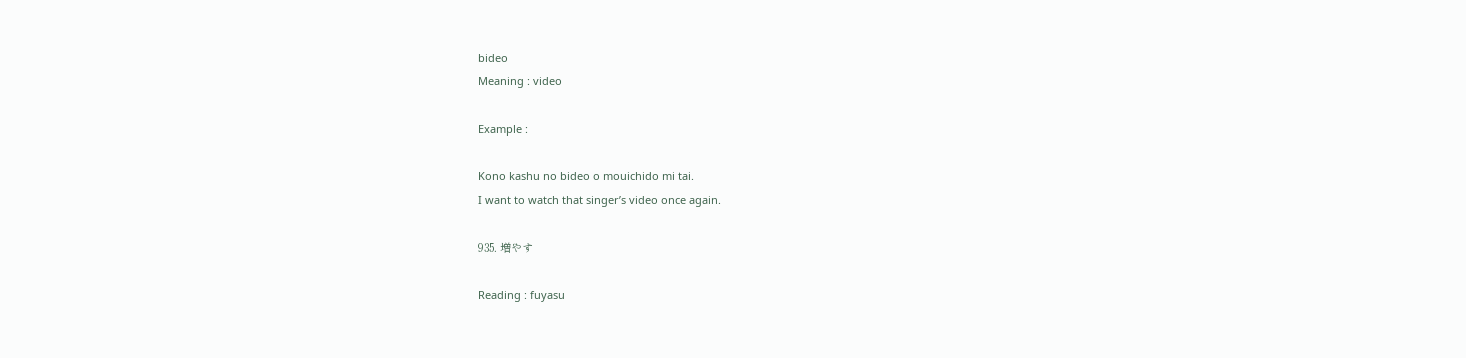bideo
Meaning : video

Example :

Kono kashu no bideo o mouichido mi tai.
I want to watch that singer’s video once again.

935. 増やす

Reading : fuyasu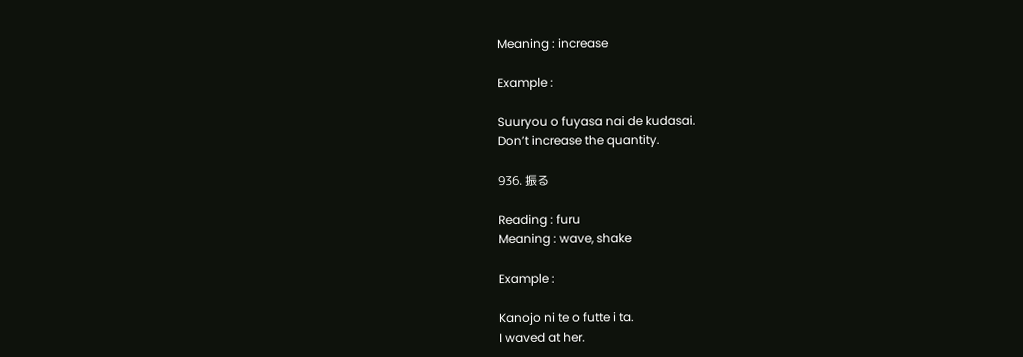Meaning : increase

Example :

Suuryou o fuyasa nai de kudasai.
Don’t increase the quantity.

936. 振る

Reading : furu
Meaning : wave, shake

Example :

Kanojo ni te o futte i ta.
I waved at her.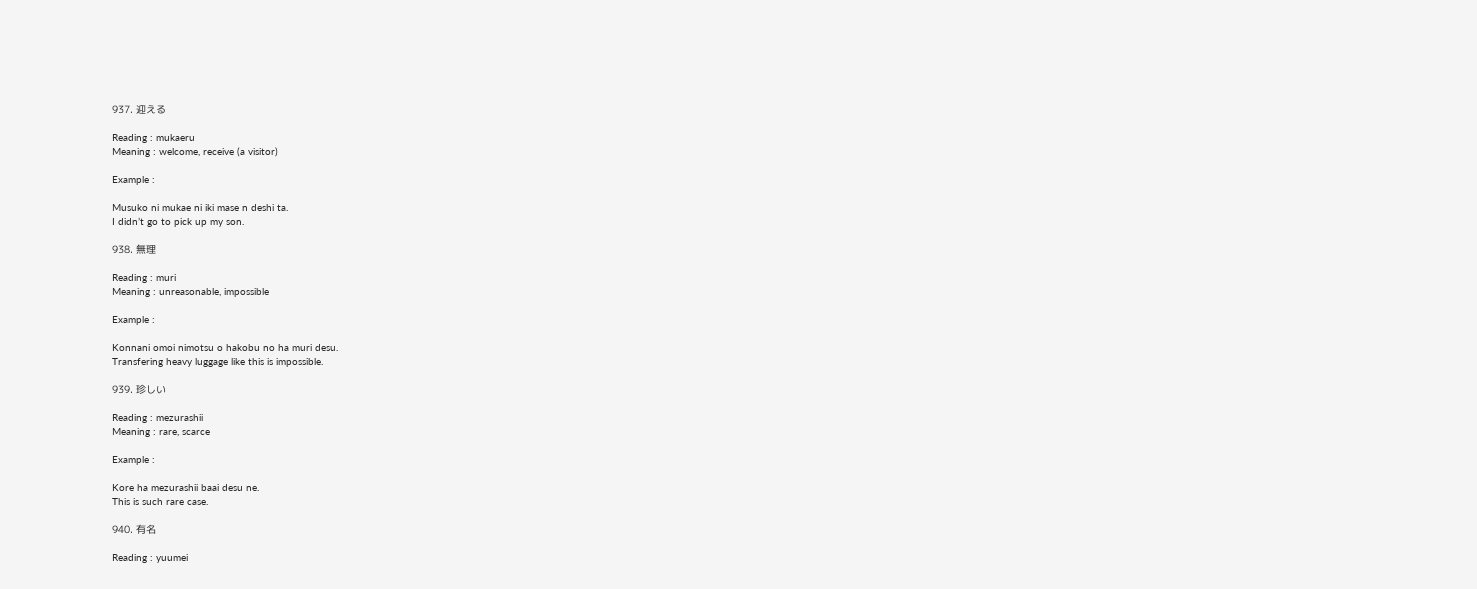937. 迎える

Reading : mukaeru
Meaning : welcome, receive (a visitor)

Example :

Musuko ni mukae ni iki mase n deshi ta.
I didn’t go to pick up my son.

938. 無理

Reading : muri
Meaning : unreasonable, impossible

Example :

Konnani omoi nimotsu o hakobu no ha muri desu.
Transfering heavy luggage like this is impossible.

939. 珍しい

Reading : mezurashii
Meaning : rare, scarce

Example :

Kore ha mezurashii baai desu ne.
This is such rare case.

940. 有名

Reading : yuumei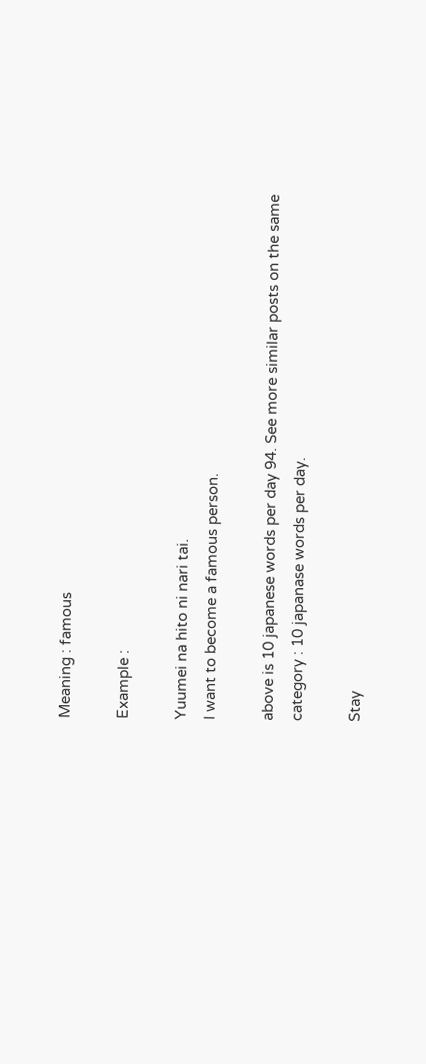Meaning : famous

Example :

Yuumei na hito ni nari tai.
I want to become a famous person.

above is 10 japanese words per day 94. See more similar posts on the same category : 10 japanase words per day.

Stay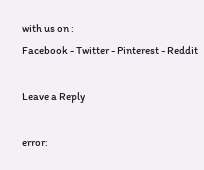with us on :
Facebook - Twitter - Pinterest - Reddit

Leave a Reply

error: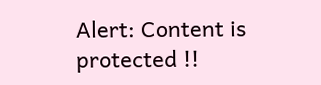Alert: Content is protected !!